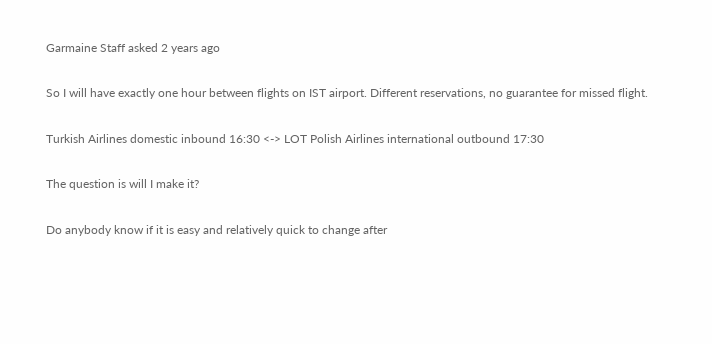Garmaine Staff asked 2 years ago

So I will have exactly one hour between flights on IST airport. Different reservations, no guarantee for missed flight.

Turkish Airlines domestic inbound 16:30 <-> LOT Polish Airlines international outbound 17:30

The question is will I make it?

Do anybody know if it is easy and relatively quick to change after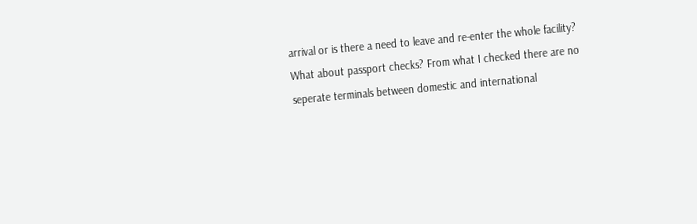arrival or is there a need to leave and re-enter the whole facility? What about passport checks? From what I checked there are no seperate terminals between domestic and international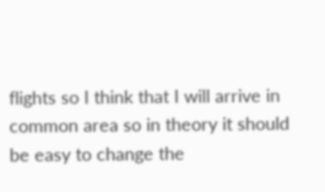flights so I think that I will arrive in common area so in theory it should be easy to change the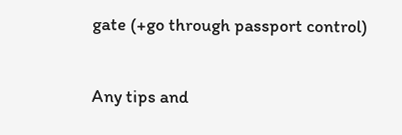gate (+go through passport control)

Any tips and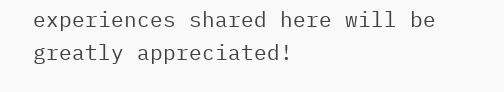experiences shared here will be greatly appreciated!